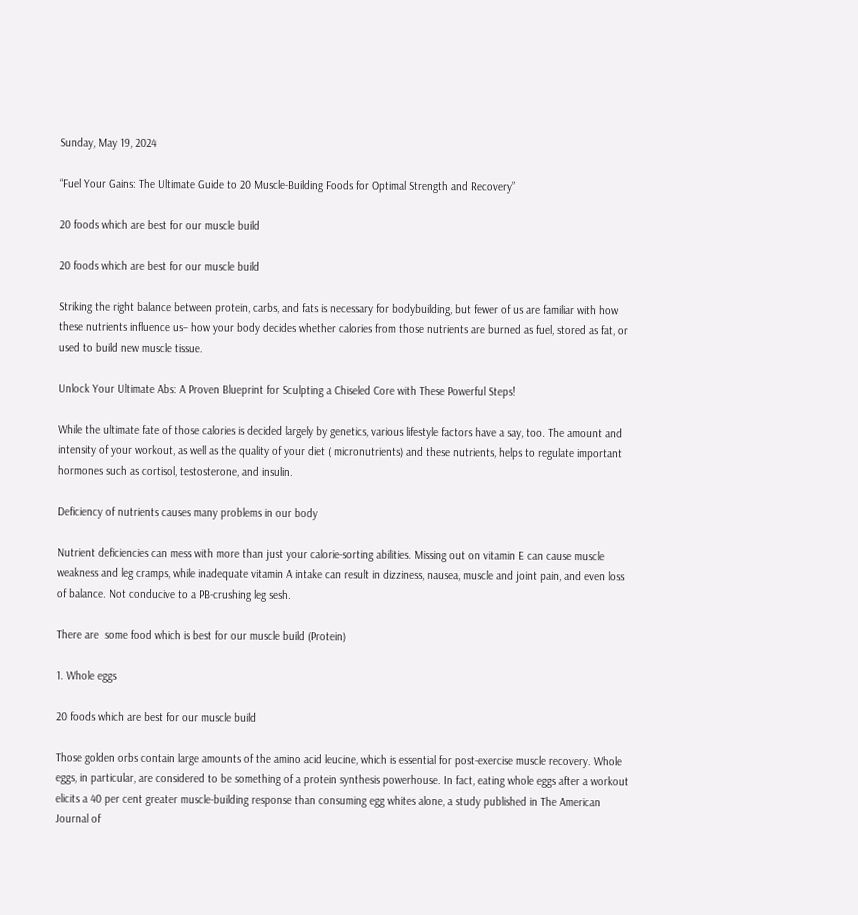Sunday, May 19, 2024

“Fuel Your Gains: The Ultimate Guide to 20 Muscle-Building Foods for Optimal Strength and Recovery”

20 foods which are best for our muscle build

20 foods which are best for our muscle build

Striking the right balance between protein, carbs, and fats is necessary for bodybuilding, but fewer of us are familiar with how these nutrients influence us– how your body decides whether calories from those nutrients are burned as fuel, stored as fat, or used to build new muscle tissue.

Unlock Your Ultimate Abs: A Proven Blueprint for Sculpting a Chiseled Core with These Powerful Steps!

While the ultimate fate of those calories is decided largely by genetics, various lifestyle factors have a say, too. The amount and intensity of your workout, as well as the quality of your diet ( micronutrients) and these nutrients, helps to regulate important hormones such as cortisol, testosterone, and insulin.

Deficiency of nutrients causes many problems in our body

Nutrient deficiencies can mess with more than just your calorie-sorting abilities. Missing out on vitamin E can cause muscle weakness and leg cramps, while inadequate vitamin A intake can result in dizziness, nausea, muscle and joint pain, and even loss of balance. Not conducive to a PB-crushing leg sesh.

There are  some food which is best for our muscle build (Protein)

1. Whole eggs

20 foods which are best for our muscle build

Those golden orbs contain large amounts of the amino acid leucine, which is essential for post-exercise muscle recovery. Whole eggs, in particular, are considered to be something of a protein synthesis powerhouse. In fact, eating whole eggs after a workout elicits a 40 per cent greater muscle-building response than consuming egg whites alone, a study published in The American Journal of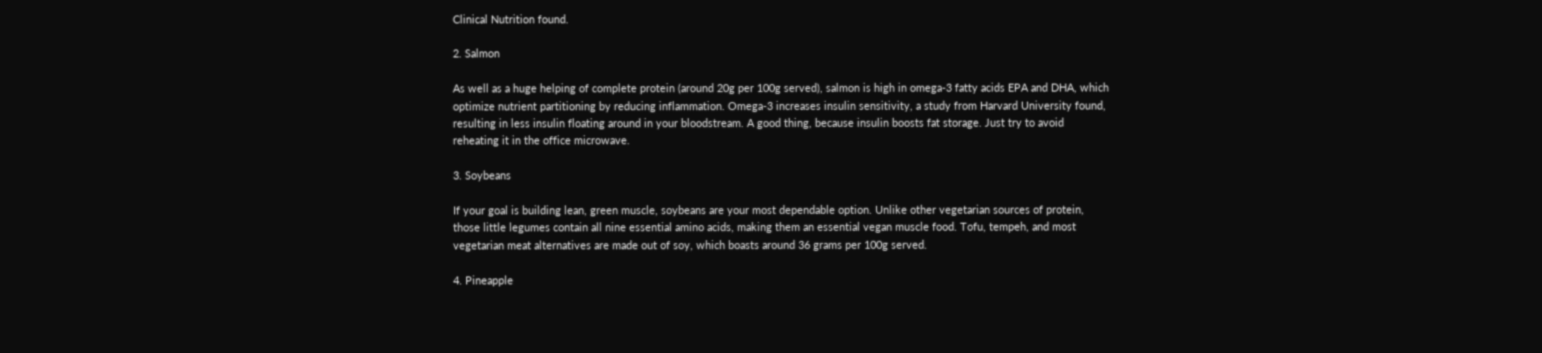Clinical Nutrition found.

2. Salmon

As well as a huge helping of complete protein (around 20g per 100g served), salmon is high in omega-3 fatty acids EPA and DHA, which optimize nutrient partitioning by reducing inflammation. Omega-3 increases insulin sensitivity, a study from Harvard University found, resulting in less insulin floating around in your bloodstream. A good thing, because insulin boosts fat storage. Just try to avoid reheating it in the office microwave.

3. Soybeans

If your goal is building lean, green muscle, soybeans are your most dependable option. Unlike other vegetarian sources of protein, those little legumes contain all nine essential amino acids, making them an essential vegan muscle food. Tofu, tempeh, and most vegetarian meat alternatives are made out of soy, which boasts around 36 grams per 100g served.

4. Pineapple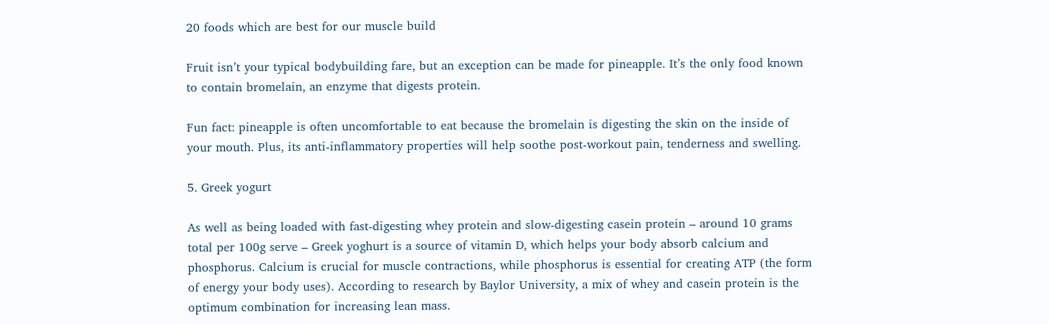20 foods which are best for our muscle build

Fruit isn’t your typical bodybuilding fare, but an exception can be made for pineapple. It’s the only food known to contain bromelain, an enzyme that digests protein.

Fun fact: pineapple is often uncomfortable to eat because the bromelain is digesting the skin on the inside of your mouth. Plus, its anti-inflammatory properties will help soothe post-workout pain, tenderness and swelling.

5. Greek yogurt

As well as being loaded with fast-digesting whey protein and slow-digesting casein protein – around 10 grams total per 100g serve – Greek yoghurt is a source of vitamin D, which helps your body absorb calcium and phosphorus. Calcium is crucial for muscle contractions, while phosphorus is essential for creating ATP (the form of energy your body uses). According to research by Baylor University, a mix of whey and casein protein is the optimum combination for increasing lean mass.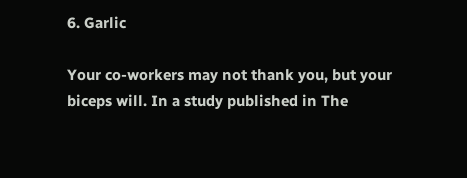6. Garlic

Your co-workers may not thank you, but your biceps will. In a study published in The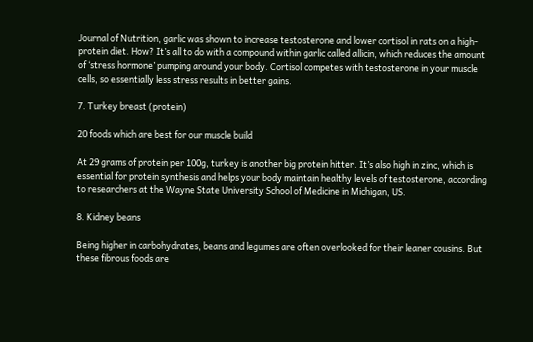Journal of Nutrition, garlic was shown to increase testosterone and lower cortisol in rats on a high-protein diet. How? It’s all to do with a compound within garlic called allicin, which reduces the amount of ‘stress hormone’ pumping around your body. Cortisol competes with testosterone in your muscle cells, so essentially less stress results in better gains.

7. Turkey breast (protein)

20 foods which are best for our muscle build

At 29 grams of protein per 100g, turkey is another big protein hitter. It’s also high in zinc, which is essential for protein synthesis and helps your body maintain healthy levels of testosterone, according to researchers at the Wayne State University School of Medicine in Michigan, US.

8. Kidney beans

Being higher in carbohydrates, beans and legumes are often overlooked for their leaner cousins. But these fibrous foods are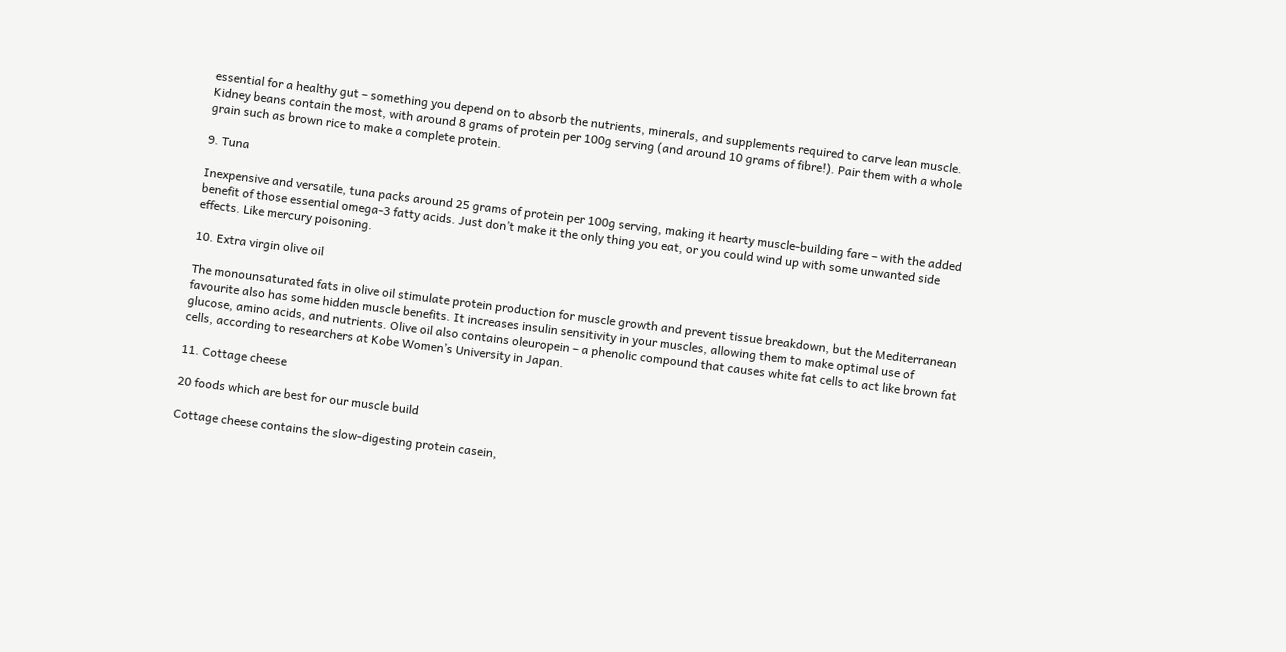essential for a healthy gut – something you depend on to absorb the nutrients, minerals, and supplements required to carve lean muscle. Kidney beans contain the most, with around 8 grams of protein per 100g serving (and around 10 grams of fibre!). Pair them with a whole grain such as brown rice to make a complete protein.

9. Tuna

Inexpensive and versatile, tuna packs around 25 grams of protein per 100g serving, making it hearty muscle-building fare – with the added benefit of those essential omega-3 fatty acids. Just don’t make it the only thing you eat, or you could wind up with some unwanted side effects. Like mercury poisoning.

10. Extra virgin olive oil

The monounsaturated fats in olive oil stimulate protein production for muscle growth and prevent tissue breakdown, but the Mediterranean favourite also has some hidden muscle benefits. It increases insulin sensitivity in your muscles, allowing them to make optimal use of glucose, amino acids, and nutrients. Olive oil also contains oleuropein – a phenolic compound that causes white fat cells to act like brown fat cells, according to researchers at Kobe Women’s University in Japan.

11. Cottage cheese

20 foods which are best for our muscle build

Cottage cheese contains the slow-digesting protein casein,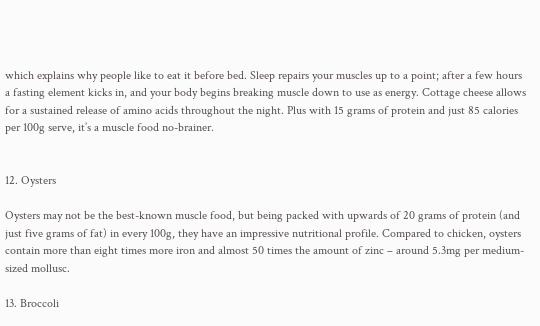which explains why people like to eat it before bed. Sleep repairs your muscles up to a point; after a few hours a fasting element kicks in, and your body begins breaking muscle down to use as energy. Cottage cheese allows for a sustained release of amino acids throughout the night. Plus with 15 grams of protein and just 85 calories per 100g serve, it’s a muscle food no-brainer.


12. Oysters

Oysters may not be the best-known muscle food, but being packed with upwards of 20 grams of protein (and just five grams of fat) in every 100g, they have an impressive nutritional profile. Compared to chicken, oysters contain more than eight times more iron and almost 50 times the amount of zinc – around 5.3mg per medium-sized mollusc.

13. Broccoli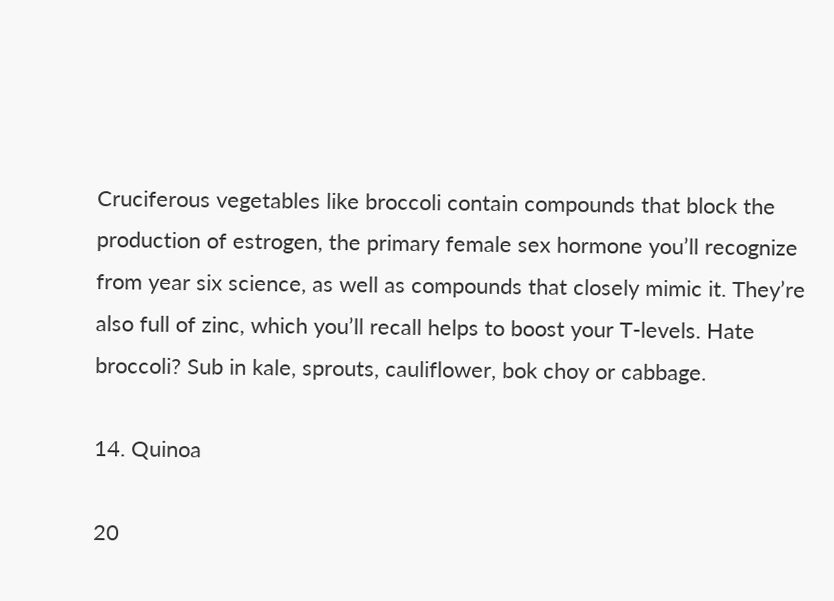Cruciferous vegetables like broccoli contain compounds that block the production of estrogen, the primary female sex hormone you’ll recognize from year six science, as well as compounds that closely mimic it. They’re also full of zinc, which you’ll recall helps to boost your T-levels. Hate broccoli? Sub in kale, sprouts, cauliflower, bok choy or cabbage.

14. Quinoa

20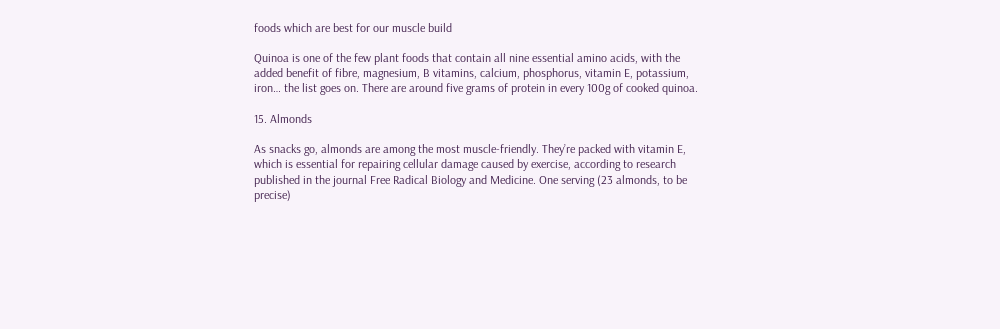foods which are best for our muscle build

Quinoa is one of the few plant foods that contain all nine essential amino acids, with the added benefit of fibre, magnesium, B vitamins, calcium, phosphorus, vitamin E, potassium, iron… the list goes on. There are around five grams of protein in every 100g of cooked quinoa.

15. Almonds

As snacks go, almonds are among the most muscle-friendly. They’re packed with vitamin E, which is essential for repairing cellular damage caused by exercise, according to research published in the journal Free Radical Biology and Medicine. One serving (23 almonds, to be precise)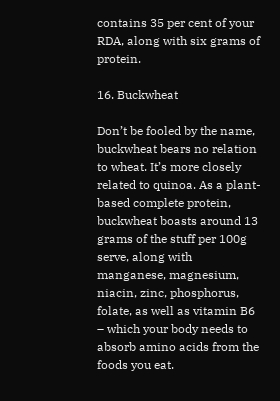contains 35 per cent of your RDA, along with six grams of protein.

16. Buckwheat

Don’t be fooled by the name, buckwheat bears no relation to wheat. It’s more closely related to quinoa. As a plant-based complete protein, buckwheat boasts around 13 grams of the stuff per 100g serve, along with manganese, magnesium, niacin, zinc, phosphorus, folate, as well as vitamin B6 – which your body needs to absorb amino acids from the foods you eat.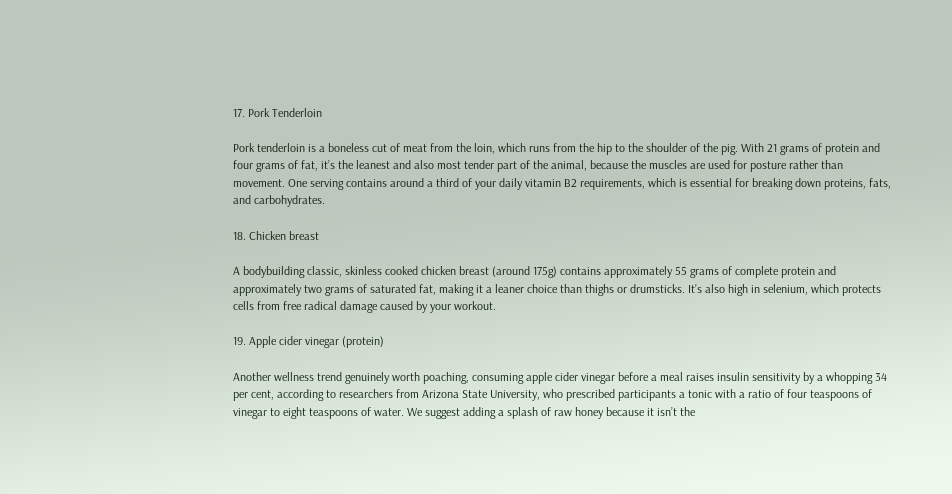17. Pork Tenderloin

Pork tenderloin is a boneless cut of meat from the loin, which runs from the hip to the shoulder of the pig. With 21 grams of protein and four grams of fat, it’s the leanest and also most tender part of the animal, because the muscles are used for posture rather than movement. One serving contains around a third of your daily vitamin B2 requirements, which is essential for breaking down proteins, fats, and carbohydrates.

18. Chicken breast

A bodybuilding classic, skinless cooked chicken breast (around 175g) contains approximately 55 grams of complete protein and approximately two grams of saturated fat, making it a leaner choice than thighs or drumsticks. It’s also high in selenium, which protects cells from free radical damage caused by your workout.

19. Apple cider vinegar (protein)

Another wellness trend genuinely worth poaching, consuming apple cider vinegar before a meal raises insulin sensitivity by a whopping 34 per cent, according to researchers from Arizona State University, who prescribed participants a tonic with a ratio of four teaspoons of vinegar to eight teaspoons of water. We suggest adding a splash of raw honey because it isn’t the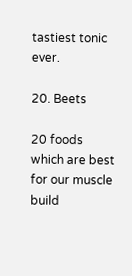tastiest tonic ever.

20. Beets

20 foods which are best for our muscle build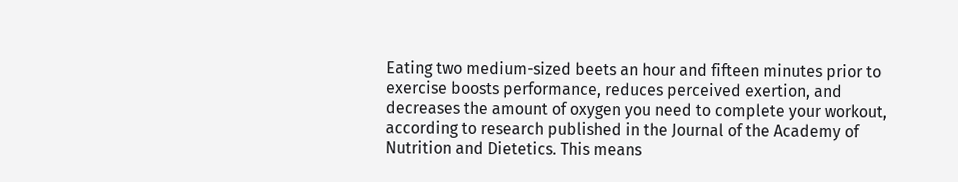Eating two medium-sized beets an hour and fifteen minutes prior to exercise boosts performance, reduces perceived exertion, and decreases the amount of oxygen you need to complete your workout, according to research published in the Journal of the Academy of Nutrition and Dietetics. This means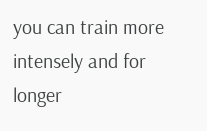you can train more intensely and for longer